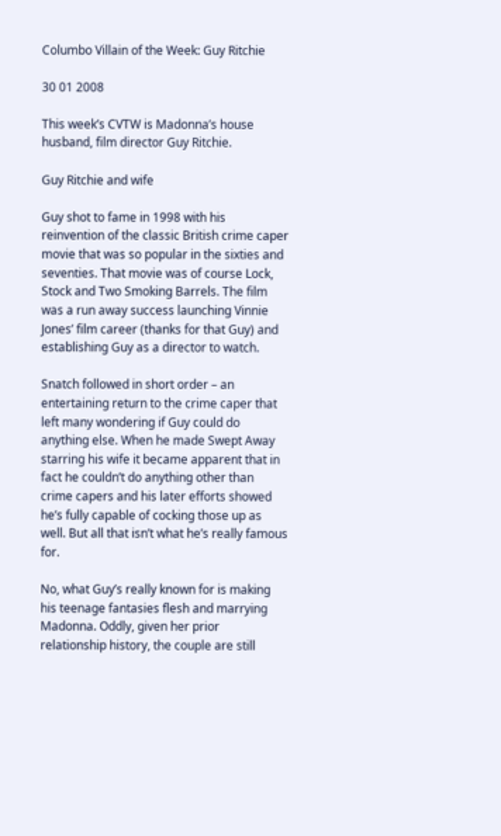Columbo Villain of the Week: Guy Ritchie

30 01 2008

This week’s CVTW is Madonna’s house husband, film director Guy Ritchie.

Guy Ritchie and wife

Guy shot to fame in 1998 with his reinvention of the classic British crime caper movie that was so popular in the sixties and seventies. That movie was of course Lock, Stock and Two Smoking Barrels. The film was a run away success launching Vinnie Jones’ film career (thanks for that Guy) and establishing Guy as a director to watch.

Snatch followed in short order – an entertaining return to the crime caper that left many wondering if Guy could do anything else. When he made Swept Away starring his wife it became apparent that in fact he couldn’t do anything other than crime capers and his later efforts showed he’s fully capable of cocking those up as well. But all that isn’t what he’s really famous for.

No, what Guy’s really known for is making his teenage fantasies flesh and marrying Madonna. Oddly, given her prior relationship history, the couple are still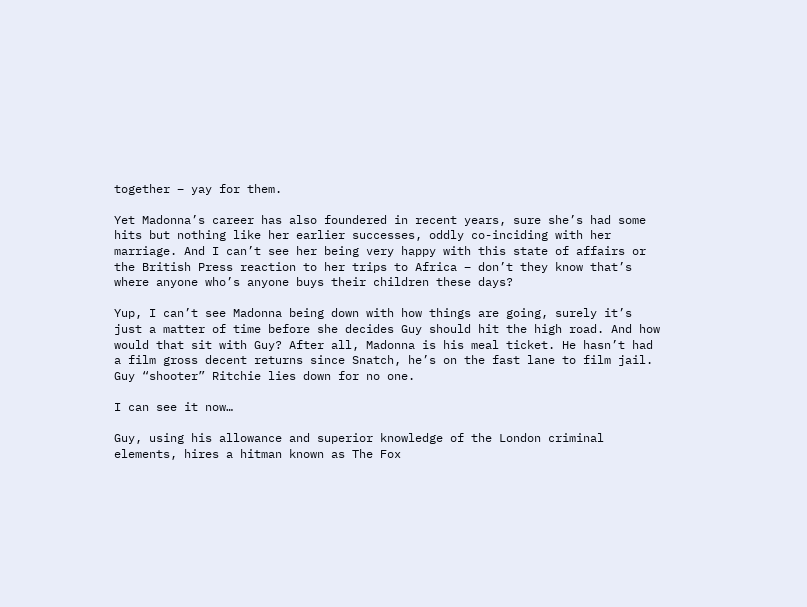together – yay for them.

Yet Madonna’s career has also foundered in recent years, sure she’s had some hits but nothing like her earlier successes, oddly co-inciding with her marriage. And I can’t see her being very happy with this state of affairs or the British Press reaction to her trips to Africa – don’t they know that’s where anyone who’s anyone buys their children these days?

Yup, I can’t see Madonna being down with how things are going, surely it’s just a matter of time before she decides Guy should hit the high road. And how would that sit with Guy? After all, Madonna is his meal ticket. He hasn’t had a film gross decent returns since Snatch, he’s on the fast lane to film jail. Guy “shooter” Ritchie lies down for no one.

I can see it now…

Guy, using his allowance and superior knowledge of the London criminal elements, hires a hitman known as The Fox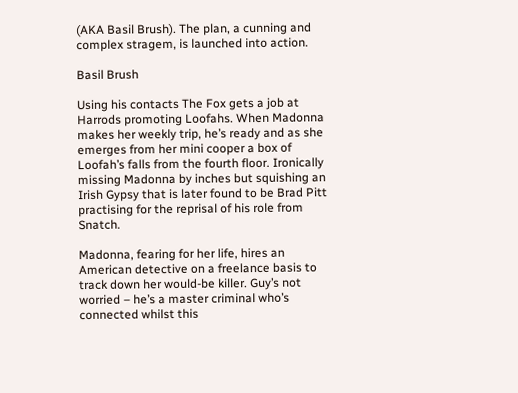(AKA Basil Brush). The plan, a cunning and complex stragem, is launched into action.

Basil Brush

Using his contacts The Fox gets a job at Harrods promoting Loofahs. When Madonna makes her weekly trip, he’s ready and as she emerges from her mini cooper a box of Loofah’s falls from the fourth floor. Ironically missing Madonna by inches but squishing an Irish Gypsy that is later found to be Brad Pitt practising for the reprisal of his role from Snatch.

Madonna, fearing for her life, hires an American detective on a freelance basis to track down her would-be killer. Guy’s not worried – he’s a master criminal who’s connected whilst this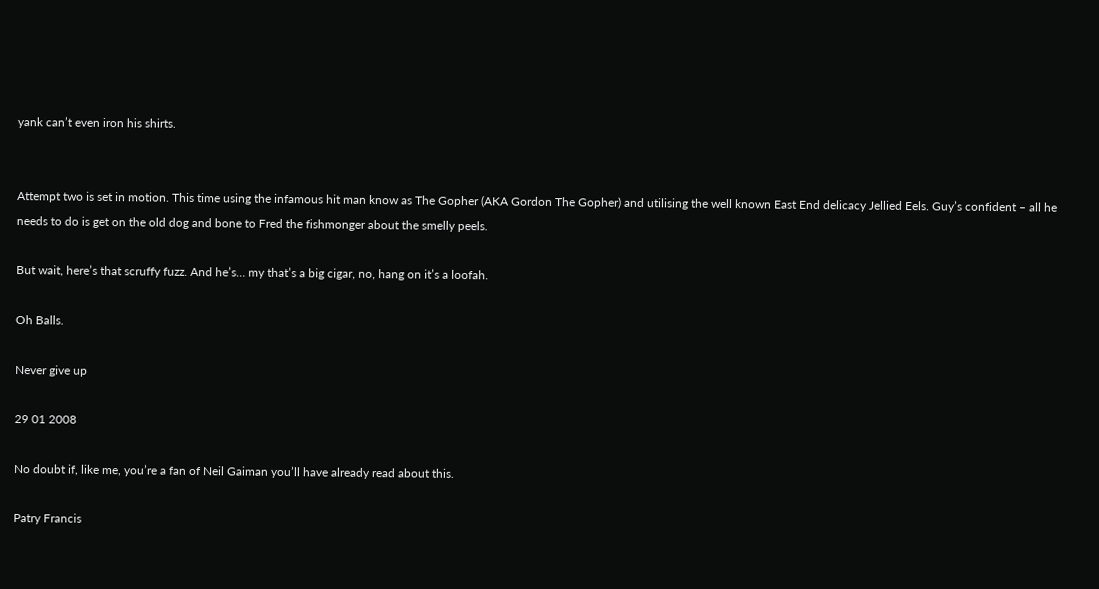yank can’t even iron his shirts.


Attempt two is set in motion. This time using the infamous hit man know as The Gopher (AKA Gordon The Gopher) and utilising the well known East End delicacy Jellied Eels. Guy’s confident – all he needs to do is get on the old dog and bone to Fred the fishmonger about the smelly peels.

But wait, here’s that scruffy fuzz. And he’s… my that’s a big cigar, no, hang on it’s a loofah.

Oh Balls.

Never give up

29 01 2008

No doubt if, like me, you’re a fan of Neil Gaiman you’ll have already read about this.

Patry Francis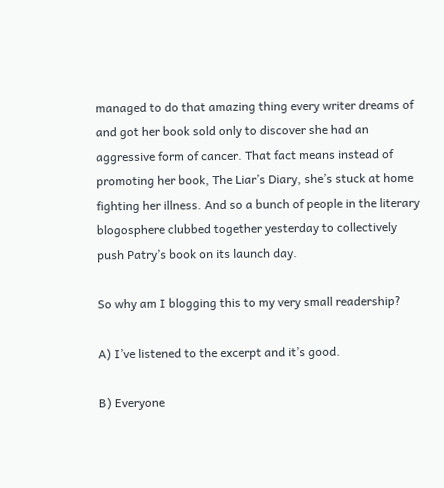managed to do that amazing thing every writer dreams of and got her book sold only to discover she had an aggressive form of cancer. That fact means instead of promoting her book, The Liar’s Diary, she’s stuck at home fighting her illness. And so a bunch of people in the literary blogosphere clubbed together yesterday to collectively push Patry’s book on its launch day.

So why am I blogging this to my very small readership?

A) I’ve listened to the excerpt and it’s good.

B) Everyone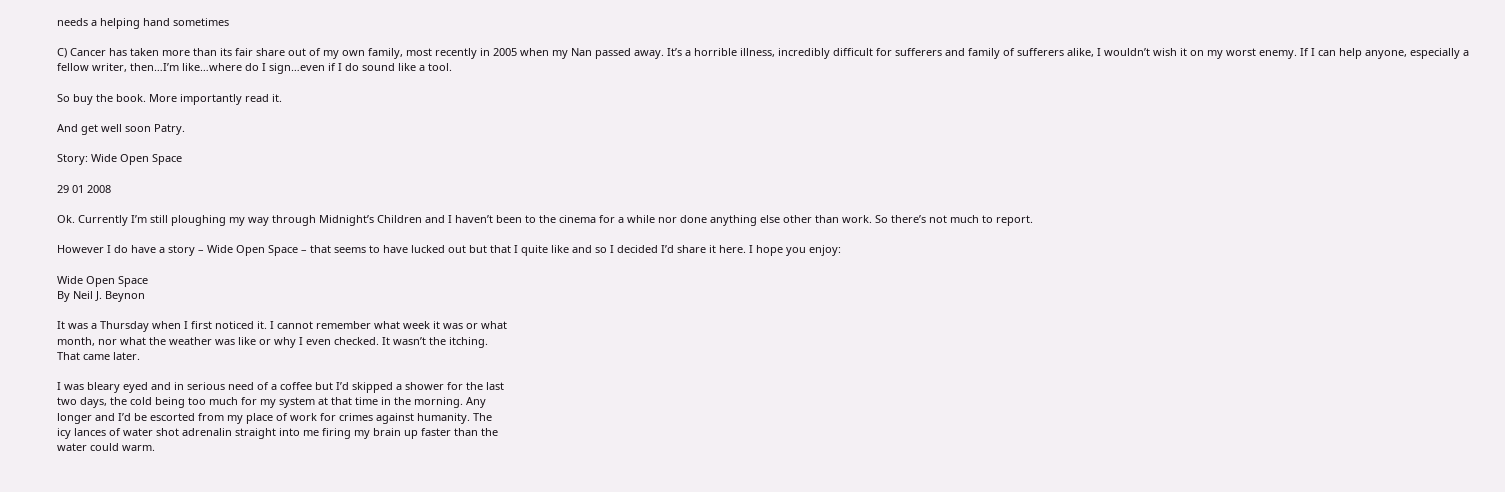needs a helping hand sometimes

C) Cancer has taken more than its fair share out of my own family, most recently in 2005 when my Nan passed away. It’s a horrible illness, incredibly difficult for sufferers and family of sufferers alike, I wouldn’t wish it on my worst enemy. If I can help anyone, especially a fellow writer, then…I’m like…where do I sign…even if I do sound like a tool.

So buy the book. More importantly read it.

And get well soon Patry.

Story: Wide Open Space

29 01 2008

Ok. Currently I’m still ploughing my way through Midnight’s Children and I haven’t been to the cinema for a while nor done anything else other than work. So there’s not much to report.

However I do have a story – Wide Open Space – that seems to have lucked out but that I quite like and so I decided I’d share it here. I hope you enjoy:

Wide Open Space
By Neil J. Beynon

It was a Thursday when I first noticed it. I cannot remember what week it was or what
month, nor what the weather was like or why I even checked. It wasn’t the itching.
That came later.

I was bleary eyed and in serious need of a coffee but I’d skipped a shower for the last
two days, the cold being too much for my system at that time in the morning. Any
longer and I’d be escorted from my place of work for crimes against humanity. The
icy lances of water shot adrenalin straight into me firing my brain up faster than the
water could warm.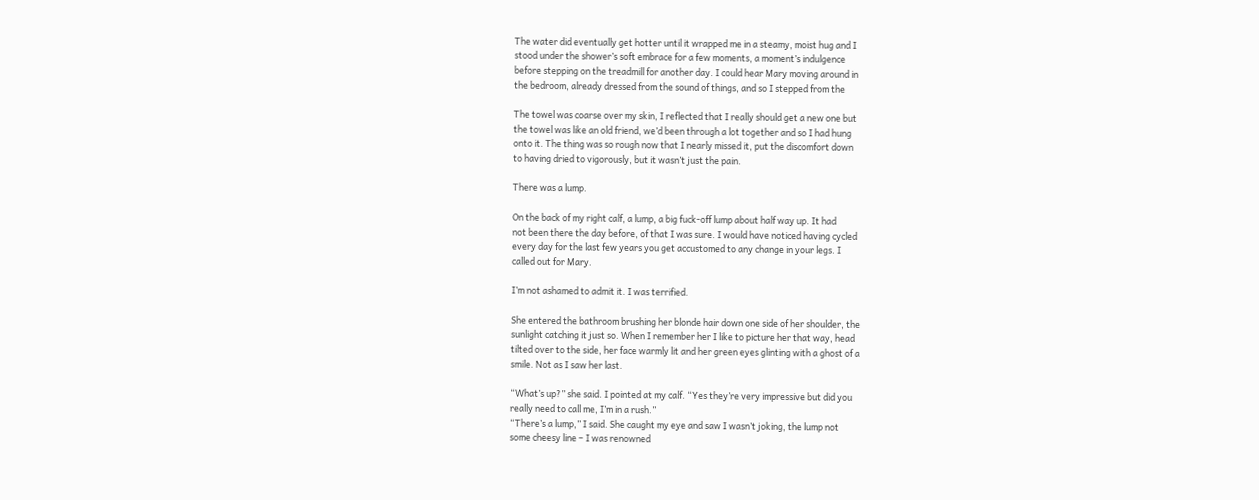The water did eventually get hotter until it wrapped me in a steamy, moist hug and I
stood under the shower’s soft embrace for a few moments, a moment’s indulgence
before stepping on the treadmill for another day. I could hear Mary moving around in
the bedroom, already dressed from the sound of things, and so I stepped from the

The towel was coarse over my skin, I reflected that I really should get a new one but
the towel was like an old friend, we’d been through a lot together and so I had hung
onto it. The thing was so rough now that I nearly missed it, put the discomfort down
to having dried to vigorously, but it wasn’t just the pain.

There was a lump.

On the back of my right calf, a lump, a big fuck-off lump about half way up. It had
not been there the day before, of that I was sure. I would have noticed having cycled
every day for the last few years you get accustomed to any change in your legs. I
called out for Mary.

I’m not ashamed to admit it. I was terrified.

She entered the bathroom brushing her blonde hair down one side of her shoulder, the
sunlight catching it just so. When I remember her I like to picture her that way, head
tilted over to the side, her face warmly lit and her green eyes glinting with a ghost of a
smile. Not as I saw her last.

“What’s up?” she said. I pointed at my calf. “Yes they’re very impressive but did you
really need to call me, I’m in a rush.”
“There’s a lump,” I said. She caught my eye and saw I wasn’t joking, the lump not
some cheesy line – I was renowned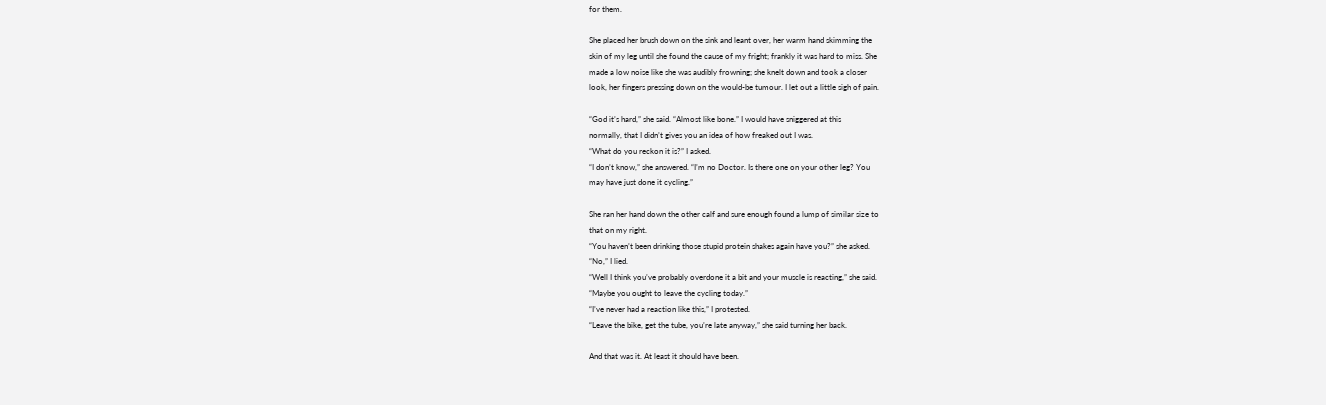for them.

She placed her brush down on the sink and leant over, her warm hand skimming the
skin of my leg until she found the cause of my fright; frankly it was hard to miss. She
made a low noise like she was audibly frowning; she knelt down and took a closer
look, her fingers pressing down on the would-be tumour. I let out a little sigh of pain.

“God it’s hard,” she said. “Almost like bone.” I would have sniggered at this
normally, that I didn’t gives you an idea of how freaked out I was.
“What do you reckon it is?” I asked.
“I don’t know,” she answered. “I’m no Doctor. Is there one on your other leg? You
may have just done it cycling.”

She ran her hand down the other calf and sure enough found a lump of similar size to
that on my right.
“You haven’t been drinking those stupid protein shakes again have you?” she asked.
“No,” I lied.
“Well I think you’ve probably overdone it a bit and your muscle is reacting,” she said.
“Maybe you ought to leave the cycling today.”
“I’ve never had a reaction like this,” I protested.
“Leave the bike, get the tube, you’re late anyway,” she said turning her back.

And that was it. At least it should have been.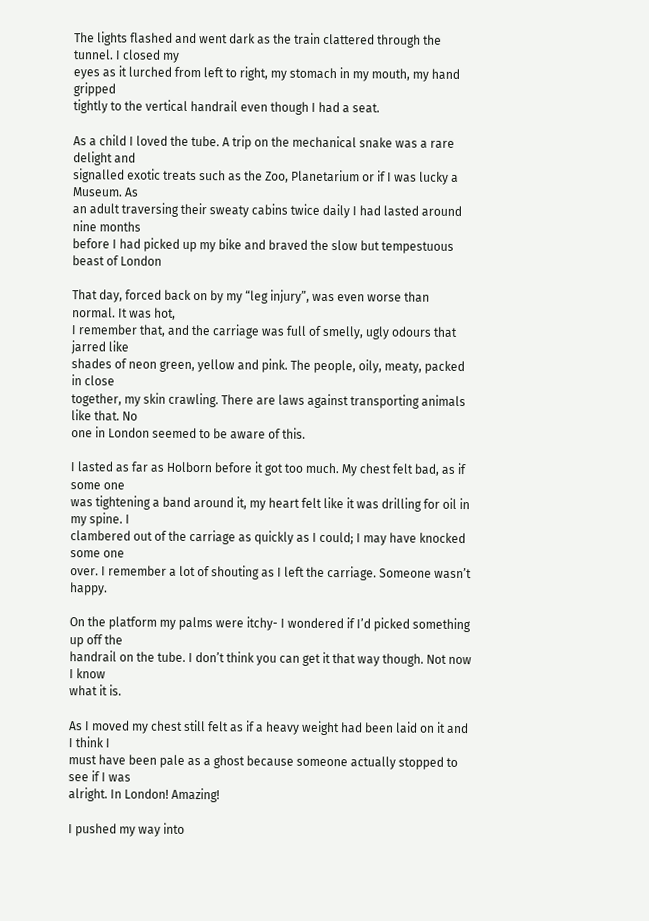The lights flashed and went dark as the train clattered through the tunnel. I closed my
eyes as it lurched from left to right, my stomach in my mouth, my hand gripped
tightly to the vertical handrail even though I had a seat.

As a child I loved the tube. A trip on the mechanical snake was a rare delight and
signalled exotic treats such as the Zoo, Planetarium or if I was lucky a Museum. As
an adult traversing their sweaty cabins twice daily I had lasted around nine months
before I had picked up my bike and braved the slow but tempestuous beast of London

That day, forced back on by my “leg injury”, was even worse than normal. It was hot,
I remember that, and the carriage was full of smelly, ugly odours that jarred like
shades of neon green, yellow and pink. The people, oily, meaty, packed in close
together, my skin crawling. There are laws against transporting animals like that. No
one in London seemed to be aware of this.

I lasted as far as Holborn before it got too much. My chest felt bad, as if some one
was tightening a band around it, my heart felt like it was drilling for oil in my spine. I
clambered out of the carriage as quickly as I could; I may have knocked some one
over. I remember a lot of shouting as I left the carriage. Someone wasn’t happy.

On the platform my palms were itchy- I wondered if I’d picked something up off the
handrail on the tube. I don’t think you can get it that way though. Not now I know
what it is.

As I moved my chest still felt as if a heavy weight had been laid on it and I think I
must have been pale as a ghost because someone actually stopped to see if I was
alright. In London! Amazing!

I pushed my way into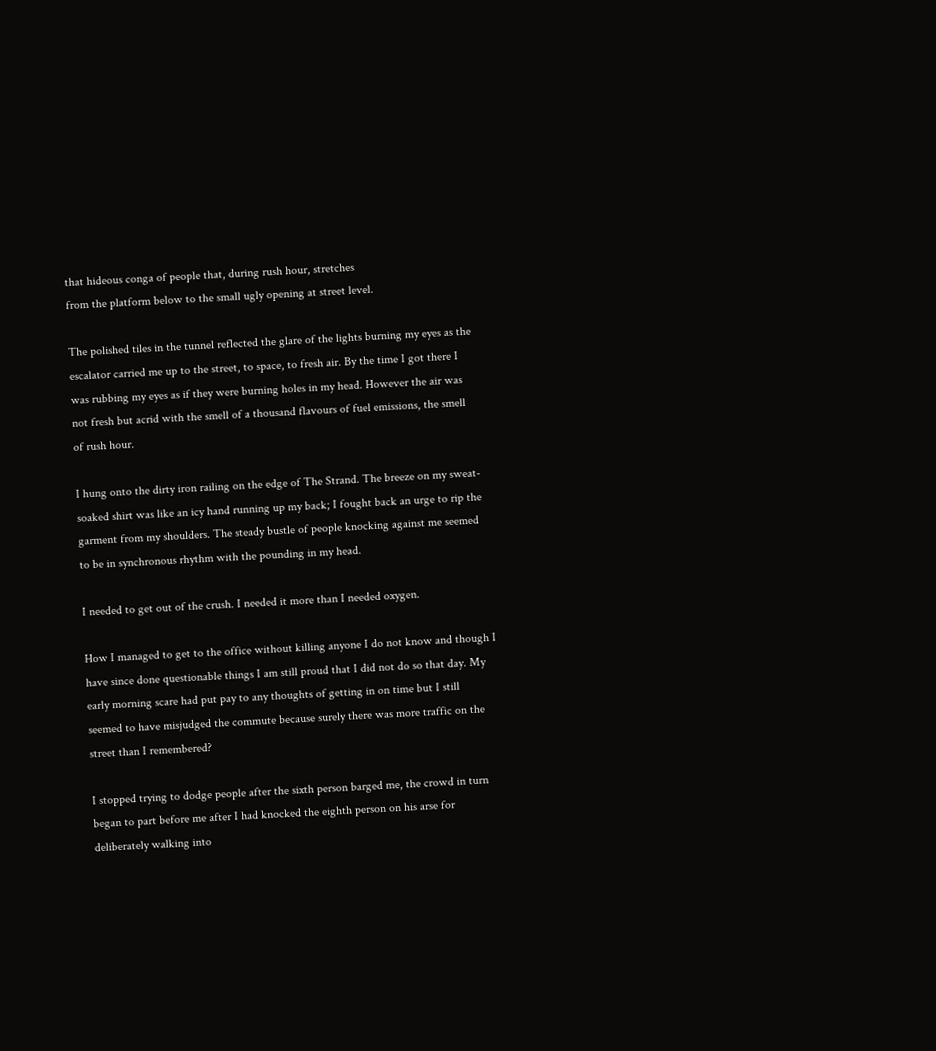that hideous conga of people that, during rush hour, stretches
from the platform below to the small ugly opening at street level.

The polished tiles in the tunnel reflected the glare of the lights burning my eyes as the
escalator carried me up to the street, to space, to fresh air. By the time I got there I
was rubbing my eyes as if they were burning holes in my head. However the air was
not fresh but acrid with the smell of a thousand flavours of fuel emissions, the smell
of rush hour.

I hung onto the dirty iron railing on the edge of The Strand. The breeze on my sweat-
soaked shirt was like an icy hand running up my back; I fought back an urge to rip the
garment from my shoulders. The steady bustle of people knocking against me seemed
to be in synchronous rhythm with the pounding in my head.

I needed to get out of the crush. I needed it more than I needed oxygen.

How I managed to get to the office without killing anyone I do not know and though I
have since done questionable things I am still proud that I did not do so that day. My
early morning scare had put pay to any thoughts of getting in on time but I still
seemed to have misjudged the commute because surely there was more traffic on the
street than I remembered?

I stopped trying to dodge people after the sixth person barged me, the crowd in turn
began to part before me after I had knocked the eighth person on his arse for
deliberately walking into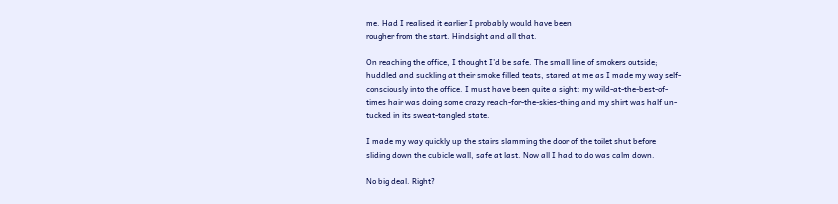me. Had I realised it earlier I probably would have been
rougher from the start. Hindsight and all that.

On reaching the office, I thought I’d be safe. The small line of smokers outside;
huddled and suckling at their smoke filled teats, stared at me as I made my way self-
consciously into the office. I must have been quite a sight: my wild-at-the-best-of-
times hair was doing some crazy reach-for-the-skies-thing and my shirt was half un-
tucked in its sweat-tangled state.

I made my way quickly up the stairs slamming the door of the toilet shut before
sliding down the cubicle wall, safe at last. Now all I had to do was calm down.

No big deal. Right?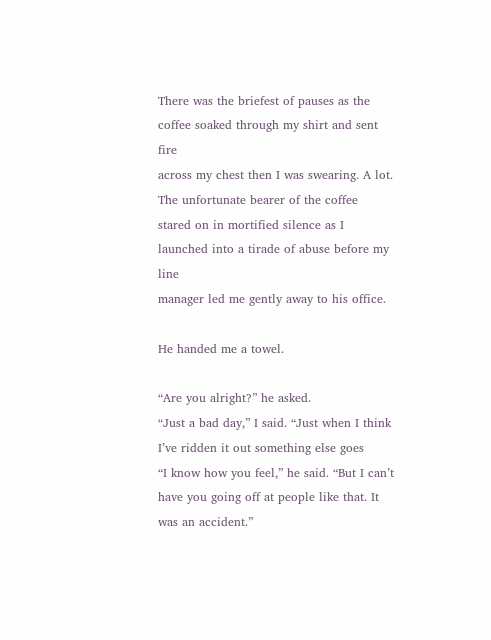There was the briefest of pauses as the coffee soaked through my shirt and sent fire
across my chest then I was swearing. A lot. The unfortunate bearer of the coffee
stared on in mortified silence as I launched into a tirade of abuse before my line
manager led me gently away to his office.

He handed me a towel.

“Are you alright?” he asked.
“Just a bad day,” I said. “Just when I think I’ve ridden it out something else goes
“I know how you feel,” he said. “But I can’t have you going off at people like that. It
was an accident.”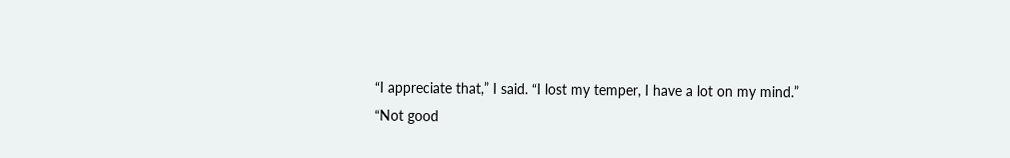“I appreciate that,” I said. “I lost my temper, I have a lot on my mind.”
“Not good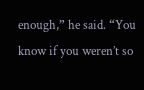enough,” he said. “You know if you weren’t so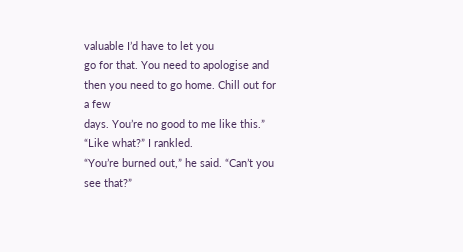valuable I’d have to let you
go for that. You need to apologise and then you need to go home. Chill out for a few
days. You’re no good to me like this.”
“Like what?” I rankled.
“You’re burned out,” he said. “Can’t you see that?”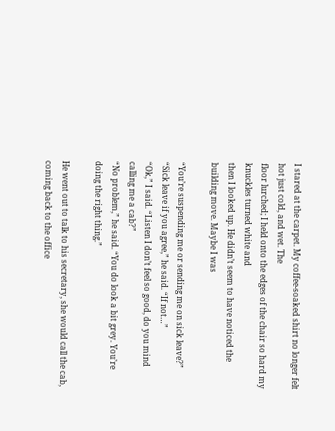I stared at the carpet. My coffee-soaked shirt no longer felt hot just cold, and wet. The
floor lurched; I held onto the edges of the chair so hard my knuckles turned white and
then I looked up. He didn’t seem to have noticed the building move. Maybe I was

“You’re suspending me or sending me on sick leave?”
“Sick leave if you agree,” he said. “If not…”
“Ok,” I said. “Listen I don’t feel so good, do you mind calling me a cab?”
“No problem,” he said. “You do look a bit grey. You’re doing the right thing.”

He went out to talk to his secretary, she would call the cab, coming back to the office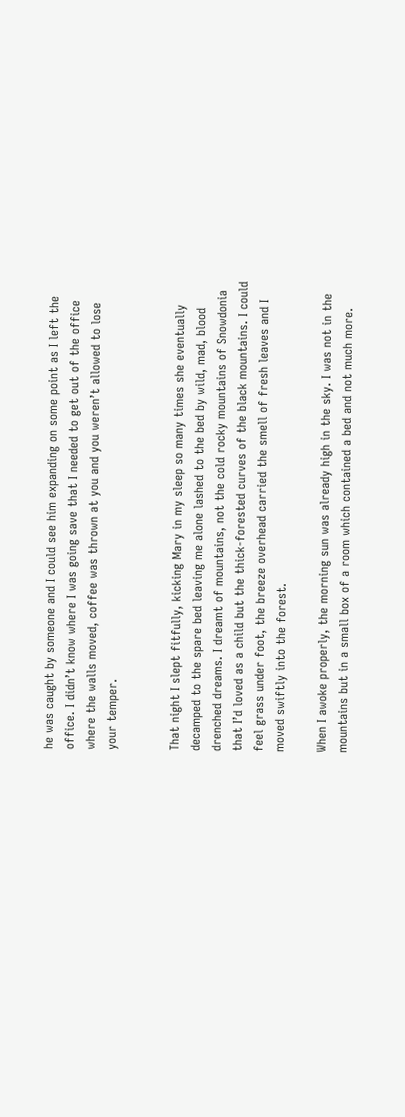he was caught by someone and I could see him expanding on some point as I left the
office. I didn’t know where I was going save that I needed to get out of the office
where the walls moved, coffee was thrown at you and you weren’t allowed to lose
your temper.


That night I slept fitfully, kicking Mary in my sleep so many times she eventually
decamped to the spare bed leaving me alone lashed to the bed by wild, mad, blood
drenched dreams. I dreamt of mountains, not the cold rocky mountains of Snowdonia
that I’d loved as a child but the thick-forested curves of the black mountains. I could
feel grass under foot, the breeze overhead carried the smell of fresh leaves and I
moved swiftly into the forest.

When I awoke properly, the morning sun was already high in the sky. I was not in the
mountains but in a small box of a room which contained a bed and not much more.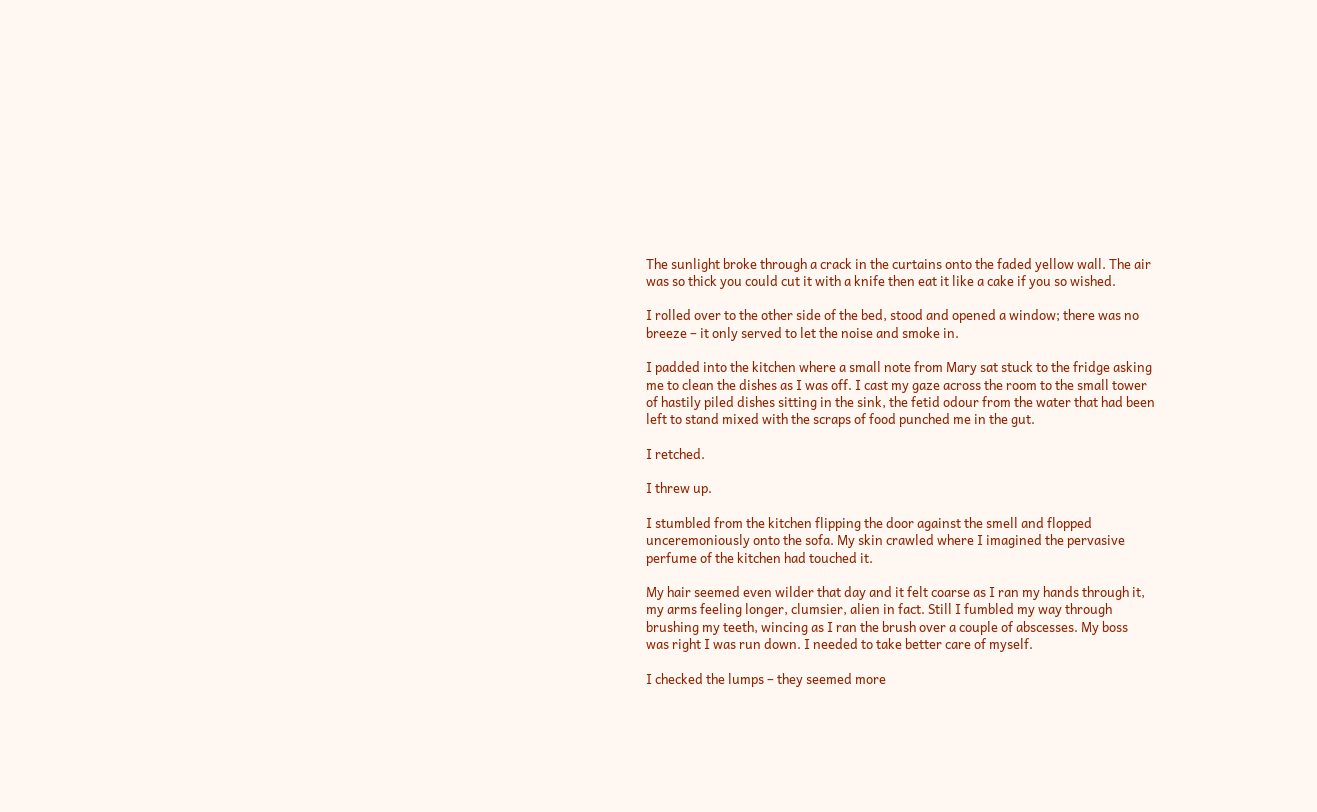The sunlight broke through a crack in the curtains onto the faded yellow wall. The air
was so thick you could cut it with a knife then eat it like a cake if you so wished.

I rolled over to the other side of the bed, stood and opened a window; there was no
breeze – it only served to let the noise and smoke in.

I padded into the kitchen where a small note from Mary sat stuck to the fridge asking
me to clean the dishes as I was off. I cast my gaze across the room to the small tower
of hastily piled dishes sitting in the sink, the fetid odour from the water that had been
left to stand mixed with the scraps of food punched me in the gut.

I retched.

I threw up.

I stumbled from the kitchen flipping the door against the smell and flopped
unceremoniously onto the sofa. My skin crawled where I imagined the pervasive
perfume of the kitchen had touched it.

My hair seemed even wilder that day and it felt coarse as I ran my hands through it,
my arms feeling longer, clumsier, alien in fact. Still I fumbled my way through
brushing my teeth, wincing as I ran the brush over a couple of abscesses. My boss
was right I was run down. I needed to take better care of myself.

I checked the lumps – they seemed more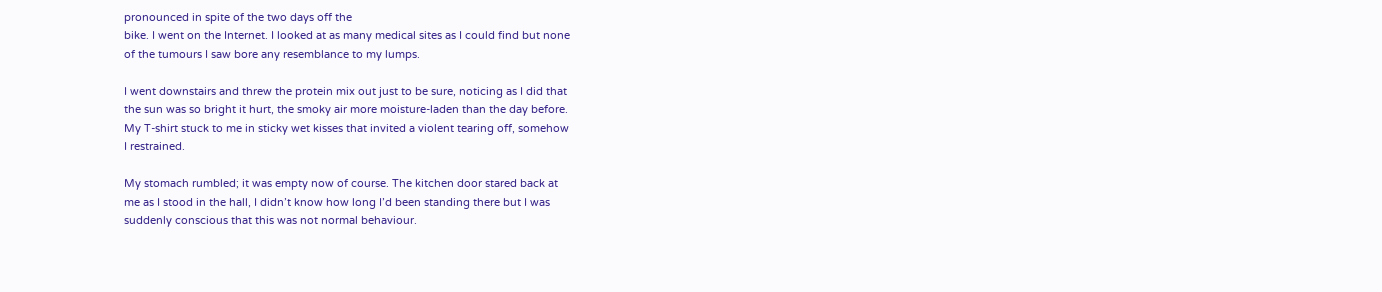pronounced in spite of the two days off the
bike. I went on the Internet. I looked at as many medical sites as I could find but none
of the tumours I saw bore any resemblance to my lumps.

I went downstairs and threw the protein mix out just to be sure, noticing as I did that
the sun was so bright it hurt, the smoky air more moisture-laden than the day before.
My T-shirt stuck to me in sticky wet kisses that invited a violent tearing off, somehow
I restrained.

My stomach rumbled; it was empty now of course. The kitchen door stared back at
me as I stood in the hall, I didn’t know how long I’d been standing there but I was
suddenly conscious that this was not normal behaviour.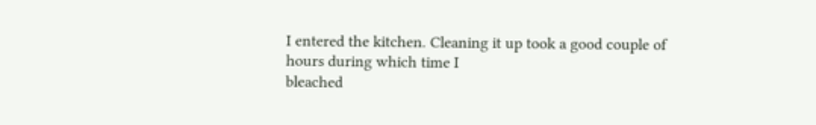I entered the kitchen. Cleaning it up took a good couple of hours during which time I
bleached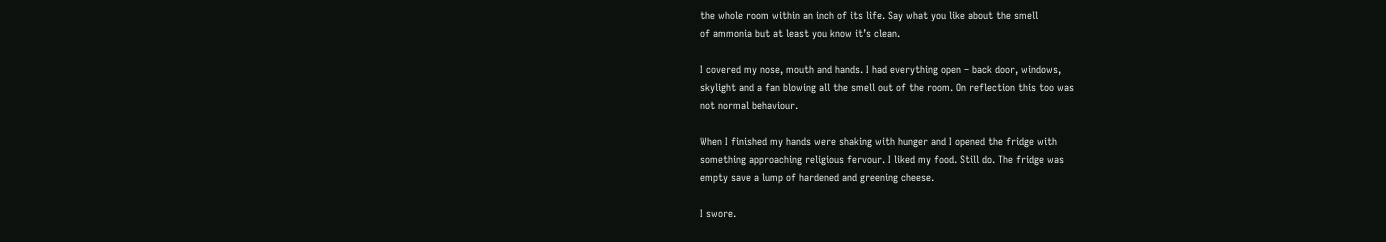the whole room within an inch of its life. Say what you like about the smell
of ammonia but at least you know it’s clean.

I covered my nose, mouth and hands. I had everything open – back door, windows,
skylight and a fan blowing all the smell out of the room. On reflection this too was
not normal behaviour.

When I finished my hands were shaking with hunger and I opened the fridge with
something approaching religious fervour. I liked my food. Still do. The fridge was
empty save a lump of hardened and greening cheese.

I swore.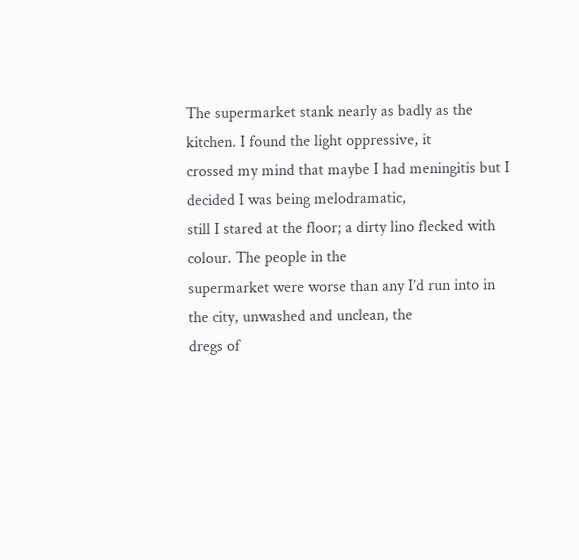The supermarket stank nearly as badly as the kitchen. I found the light oppressive, it
crossed my mind that maybe I had meningitis but I decided I was being melodramatic,
still I stared at the floor; a dirty lino flecked with colour. The people in the
supermarket were worse than any I’d run into in the city, unwashed and unclean, the
dregs of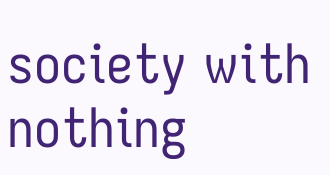society with nothing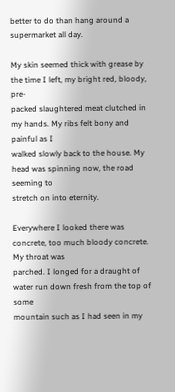better to do than hang around a supermarket all day.

My skin seemed thick with grease by the time I left, my bright red, bloody, pre-
packed slaughtered meat clutched in my hands. My ribs felt bony and painful as I
walked slowly back to the house. My head was spinning now, the road seeming to
stretch on into eternity.

Everywhere I looked there was concrete, too much bloody concrete. My throat was
parched. I longed for a draught of water run down fresh from the top of some
mountain such as I had seen in my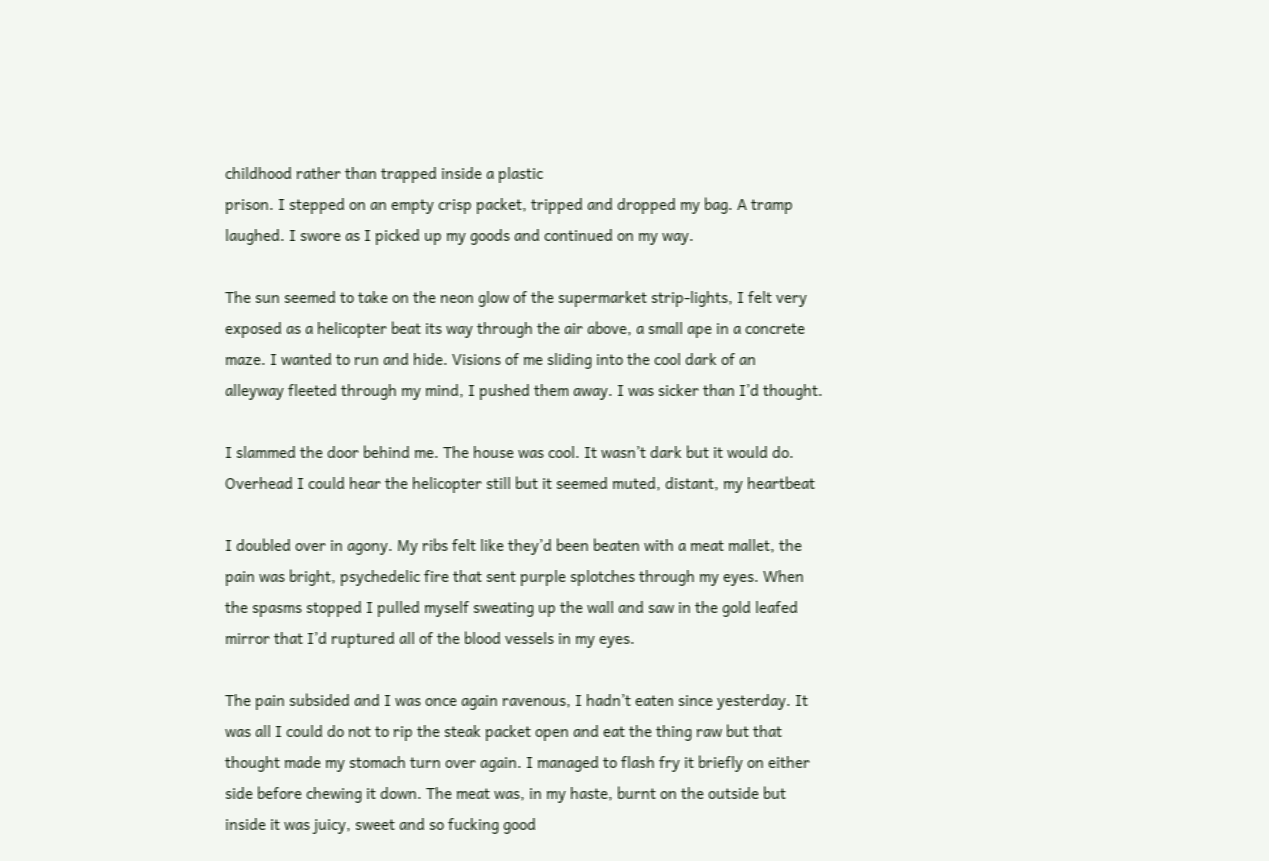childhood rather than trapped inside a plastic
prison. I stepped on an empty crisp packet, tripped and dropped my bag. A tramp
laughed. I swore as I picked up my goods and continued on my way.

The sun seemed to take on the neon glow of the supermarket strip-lights, I felt very
exposed as a helicopter beat its way through the air above, a small ape in a concrete
maze. I wanted to run and hide. Visions of me sliding into the cool dark of an
alleyway fleeted through my mind, I pushed them away. I was sicker than I’d thought.

I slammed the door behind me. The house was cool. It wasn’t dark but it would do.
Overhead I could hear the helicopter still but it seemed muted, distant, my heartbeat

I doubled over in agony. My ribs felt like they’d been beaten with a meat mallet, the
pain was bright, psychedelic fire that sent purple splotches through my eyes. When
the spasms stopped I pulled myself sweating up the wall and saw in the gold leafed
mirror that I’d ruptured all of the blood vessels in my eyes.

The pain subsided and I was once again ravenous, I hadn’t eaten since yesterday. It
was all I could do not to rip the steak packet open and eat the thing raw but that
thought made my stomach turn over again. I managed to flash fry it briefly on either
side before chewing it down. The meat was, in my haste, burnt on the outside but
inside it was juicy, sweet and so fucking good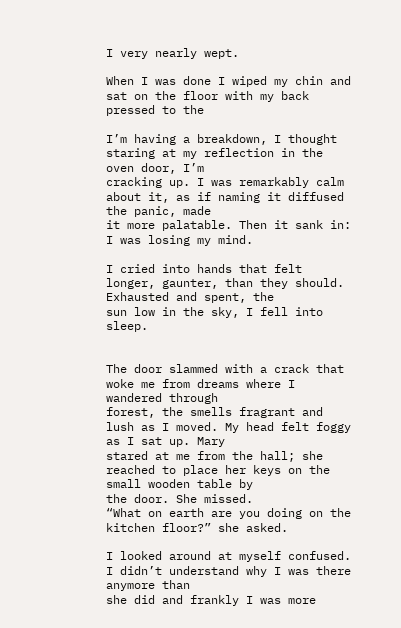I very nearly wept.

When I was done I wiped my chin and sat on the floor with my back pressed to the

I’m having a breakdown, I thought staring at my reflection in the oven door, I’m
cracking up. I was remarkably calm about it, as if naming it diffused the panic, made
it more palatable. Then it sank in: I was losing my mind.

I cried into hands that felt longer, gaunter, than they should. Exhausted and spent, the
sun low in the sky, I fell into sleep.


The door slammed with a crack that woke me from dreams where I wandered through
forest, the smells fragrant and lush as I moved. My head felt foggy as I sat up. Mary
stared at me from the hall; she reached to place her keys on the small wooden table by
the door. She missed.
“What on earth are you doing on the kitchen floor?” she asked.

I looked around at myself confused. I didn’t understand why I was there anymore than
she did and frankly I was more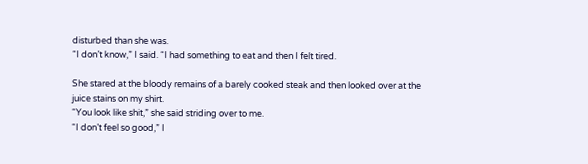disturbed than she was.
“I don’t know,” I said. “I had something to eat and then I felt tired.

She stared at the bloody remains of a barely cooked steak and then looked over at the
juice stains on my shirt.
“You look like shit,” she said striding over to me.
“I don’t feel so good,” I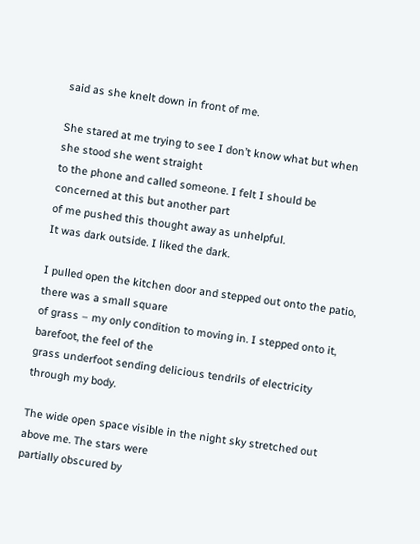said as she knelt down in front of me.

She stared at me trying to see I don’t know what but when she stood she went straight
to the phone and called someone. I felt I should be concerned at this but another part
of me pushed this thought away as unhelpful.
It was dark outside. I liked the dark.

I pulled open the kitchen door and stepped out onto the patio, there was a small square
of grass – my only condition to moving in. I stepped onto it, barefoot, the feel of the
grass underfoot sending delicious tendrils of electricity through my body.

The wide open space visible in the night sky stretched out above me. The stars were
partially obscured by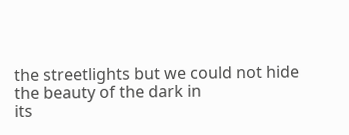the streetlights but we could not hide the beauty of the dark in
its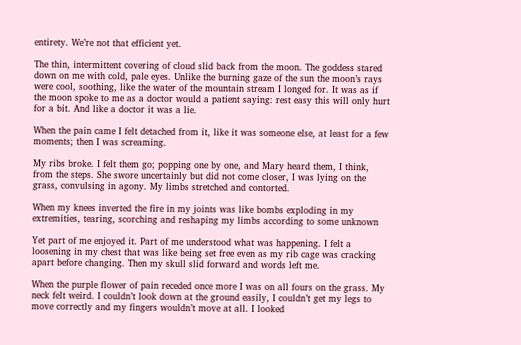entirety. We’re not that efficient yet.

The thin, intermittent covering of cloud slid back from the moon. The goddess stared
down on me with cold, pale eyes. Unlike the burning gaze of the sun the moon’s rays
were cool, soothing, like the water of the mountain stream I longed for. It was as if
the moon spoke to me as a doctor would a patient saying: rest easy this will only hurt
for a bit. And like a doctor it was a lie.

When the pain came I felt detached from it, like it was someone else, at least for a few
moments; then I was screaming.

My ribs broke. I felt them go; popping one by one, and Mary heard them, I think,
from the steps. She swore uncertainly but did not come closer, I was lying on the
grass, convulsing in agony. My limbs stretched and contorted.

When my knees inverted the fire in my joints was like bombs exploding in my
extremities, tearing, scorching and reshaping my limbs according to some unknown

Yet part of me enjoyed it. Part of me understood what was happening. I felt a
loosening in my chest that was like being set free even as my rib cage was cracking
apart before changing. Then my skull slid forward and words left me.

When the purple flower of pain receded once more I was on all fours on the grass. My
neck felt weird. I couldn’t look down at the ground easily, I couldn’t get my legs to
move correctly and my fingers wouldn’t move at all. I looked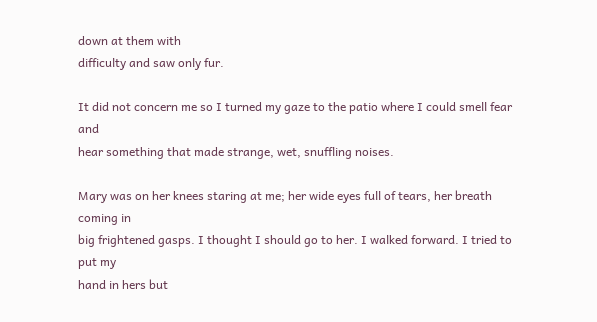down at them with
difficulty and saw only fur.

It did not concern me so I turned my gaze to the patio where I could smell fear and
hear something that made strange, wet, snuffling noises.

Mary was on her knees staring at me; her wide eyes full of tears, her breath coming in
big frightened gasps. I thought I should go to her. I walked forward. I tried to put my
hand in hers but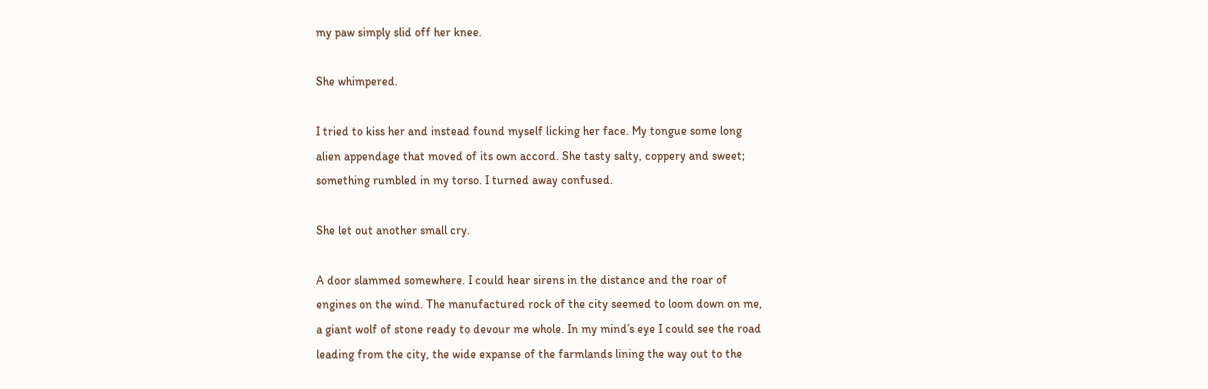my paw simply slid off her knee.

She whimpered.

I tried to kiss her and instead found myself licking her face. My tongue some long
alien appendage that moved of its own accord. She tasty salty, coppery and sweet;
something rumbled in my torso. I turned away confused.

She let out another small cry.

A door slammed somewhere. I could hear sirens in the distance and the roar of
engines on the wind. The manufactured rock of the city seemed to loom down on me,
a giant wolf of stone ready to devour me whole. In my mind’s eye I could see the road
leading from the city, the wide expanse of the farmlands lining the way out to the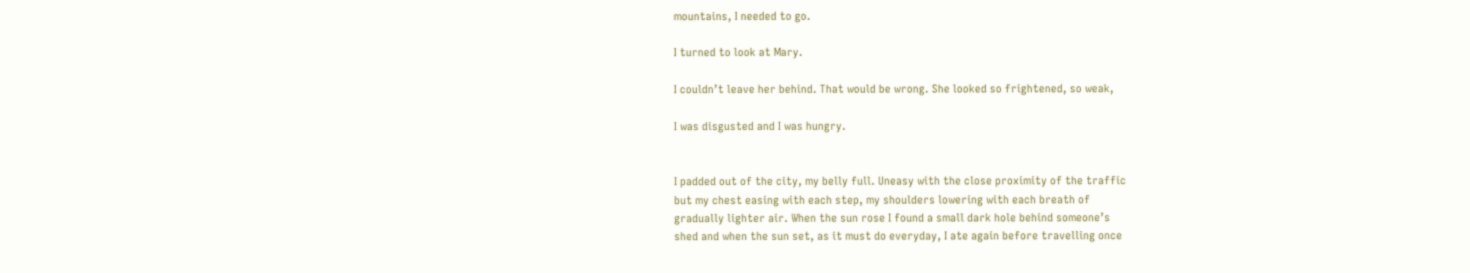mountains, I needed to go.

I turned to look at Mary.

I couldn’t leave her behind. That would be wrong. She looked so frightened, so weak,

I was disgusted and I was hungry.


I padded out of the city, my belly full. Uneasy with the close proximity of the traffic
but my chest easing with each step, my shoulders lowering with each breath of
gradually lighter air. When the sun rose I found a small dark hole behind someone’s
shed and when the sun set, as it must do everyday, I ate again before travelling once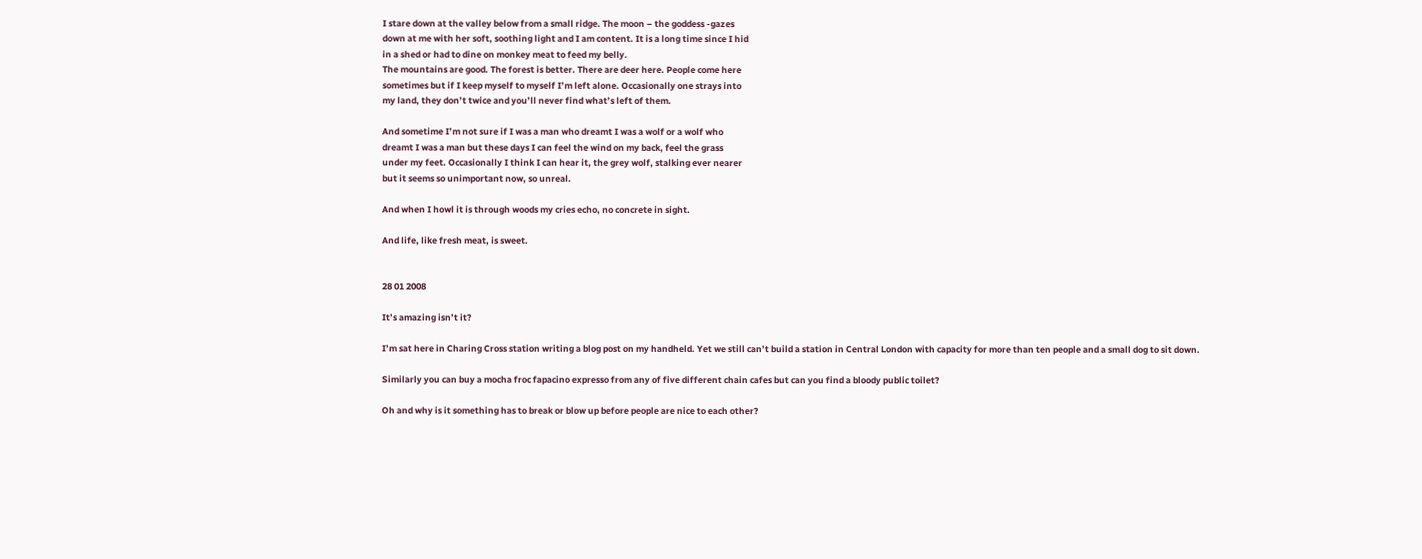I stare down at the valley below from a small ridge. The moon – the goddess -gazes
down at me with her soft, soothing light and I am content. It is a long time since I hid
in a shed or had to dine on monkey meat to feed my belly.
The mountains are good. The forest is better. There are deer here. People come here
sometimes but if I keep myself to myself I’m left alone. Occasionally one strays into
my land, they don’t twice and you’ll never find what’s left of them.

And sometime I’m not sure if I was a man who dreamt I was a wolf or a wolf who
dreamt I was a man but these days I can feel the wind on my back, feel the grass
under my feet. Occasionally I think I can hear it, the grey wolf, stalking ever nearer
but it seems so unimportant now, so unreal.

And when I howl it is through woods my cries echo, no concrete in sight.

And life, like fresh meat, is sweet.


28 01 2008

It’s amazing isn’t it?

I’m sat here in Charing Cross station writing a blog post on my handheld. Yet we still can’t build a station in Central London with capacity for more than ten people and a small dog to sit down.

Similarly you can buy a mocha froc fapacino expresso from any of five different chain cafes but can you find a bloody public toilet?

Oh and why is it something has to break or blow up before people are nice to each other?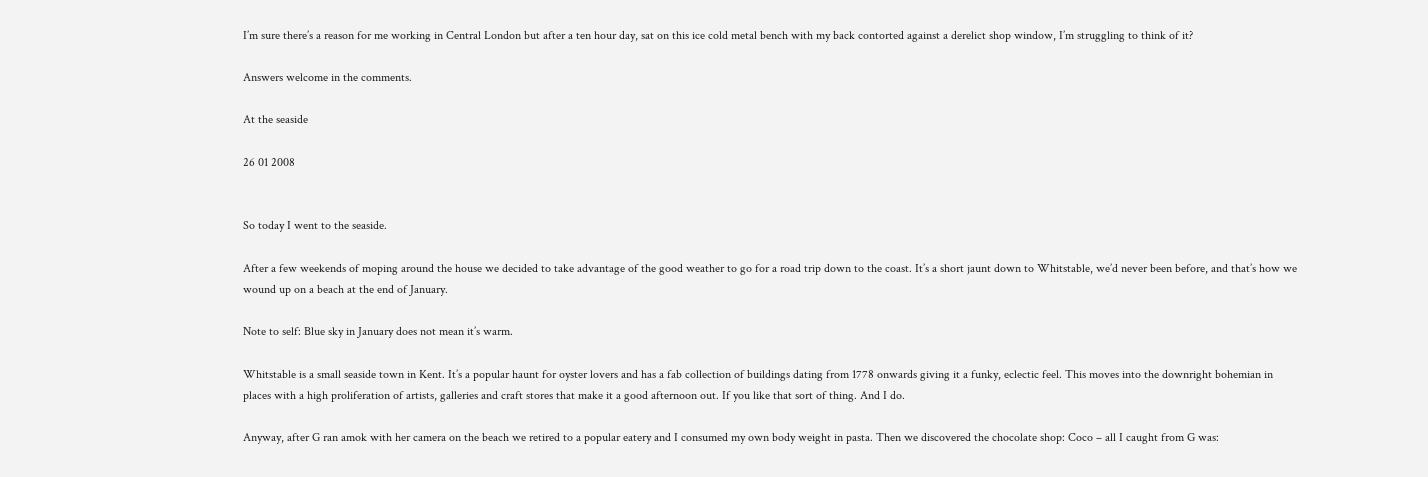I’m sure there’s a reason for me working in Central London but after a ten hour day, sat on this ice cold metal bench with my back contorted against a derelict shop window, I’m struggling to think of it?

Answers welcome in the comments.

At the seaside

26 01 2008


So today I went to the seaside.

After a few weekends of moping around the house we decided to take advantage of the good weather to go for a road trip down to the coast. It’s a short jaunt down to Whitstable, we’d never been before, and that’s how we wound up on a beach at the end of January.

Note to self: Blue sky in January does not mean it’s warm.

Whitstable is a small seaside town in Kent. It’s a popular haunt for oyster lovers and has a fab collection of buildings dating from 1778 onwards giving it a funky, eclectic feel. This moves into the downright bohemian in places with a high proliferation of artists, galleries and craft stores that make it a good afternoon out. If you like that sort of thing. And I do.

Anyway, after G ran amok with her camera on the beach we retired to a popular eatery and I consumed my own body weight in pasta. Then we discovered the chocolate shop: Coco – all I caught from G was: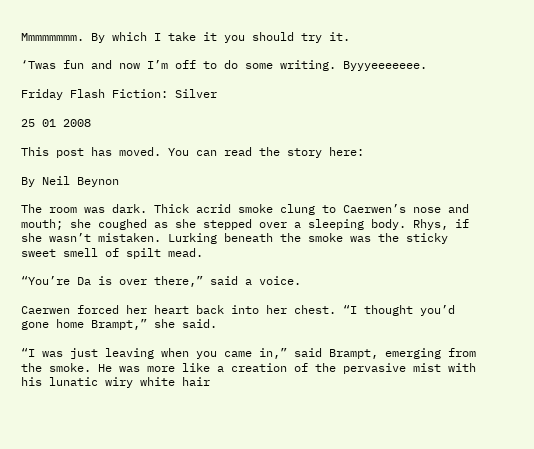Mmmmmmmm. By which I take it you should try it.

‘Twas fun and now I’m off to do some writing. Byyyeeeeeee.

Friday Flash Fiction: Silver

25 01 2008

This post has moved. You can read the story here:

By Neil Beynon

The room was dark. Thick acrid smoke clung to Caerwen’s nose and mouth; she coughed as she stepped over a sleeping body. Rhys, if she wasn’t mistaken. Lurking beneath the smoke was the sticky sweet smell of spilt mead.

“You’re Da is over there,” said a voice.

Caerwen forced her heart back into her chest. “I thought you’d gone home Brampt,” she said.

“I was just leaving when you came in,” said Brampt, emerging from the smoke. He was more like a creation of the pervasive mist with his lunatic wiry white hair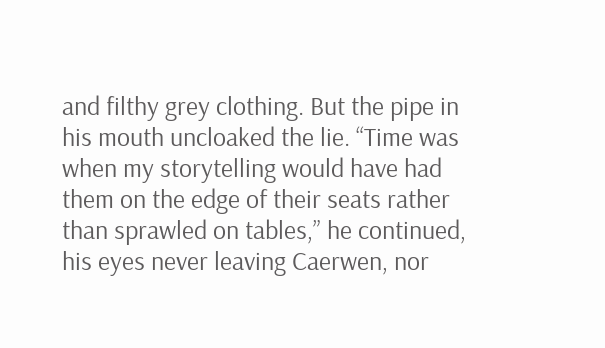and filthy grey clothing. But the pipe in his mouth uncloaked the lie. “Time was when my storytelling would have had them on the edge of their seats rather than sprawled on tables,” he continued, his eyes never leaving Caerwen, nor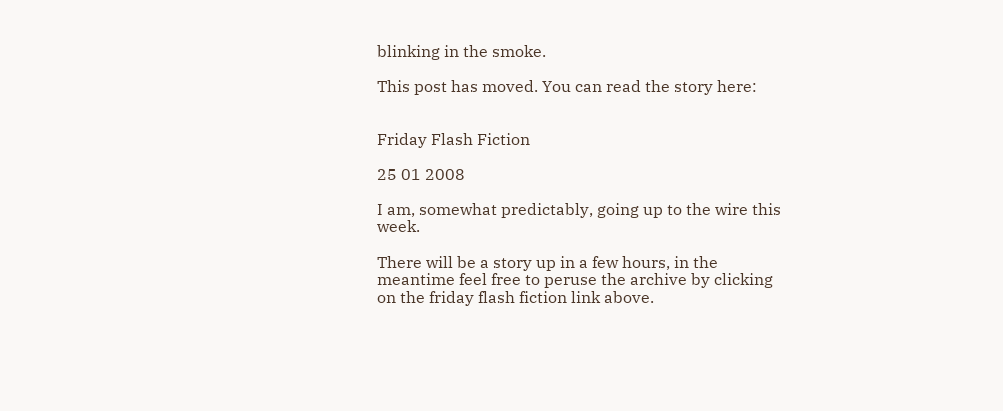blinking in the smoke.

This post has moved. You can read the story here:


Friday Flash Fiction

25 01 2008

I am, somewhat predictably, going up to the wire this week.

There will be a story up in a few hours, in the meantime feel free to peruse the archive by clicking on the friday flash fiction link above.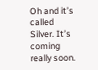Oh and it’s called Silver. It’s coming really soon.